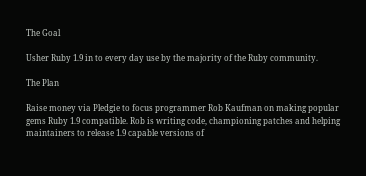The Goal

Usher Ruby 1.9 in to every day use by the majority of the Ruby community.

The Plan

Raise money via Pledgie to focus programmer Rob Kaufman on making popular gems Ruby 1.9 compatible. Rob is writing code, championing patches and helping maintainers to release 1.9 capable versions of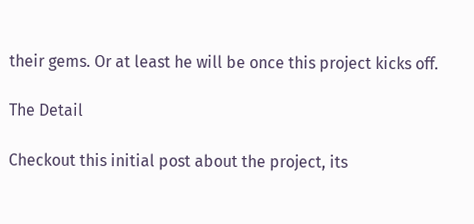their gems. Or at least he will be once this project kicks off.

The Detail

Checkout this initial post about the project, its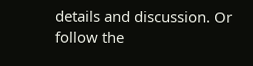details and discussion. Or follow the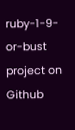ruby-1-9-or-bust project on Github